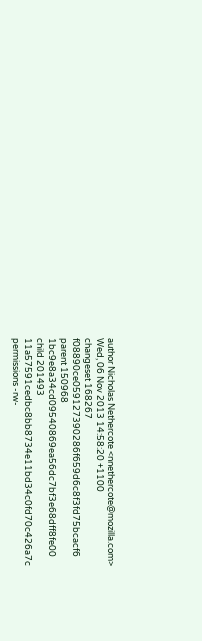author Nicholas Nethercote <nnethercote@mozilla.com>
Wed, 06 Nov 2013 14:58:20 +1100
changeset 168267 f08890ce059127390286f659d6c8f3fd75bcacf6
parent 150968 1bc9e8a34cd09540869ea56dc7bf3e68dff8fe00
child 201493 11a57591cedbc8bb8734e11bd34c0fd70c426a7c
permissions -rw-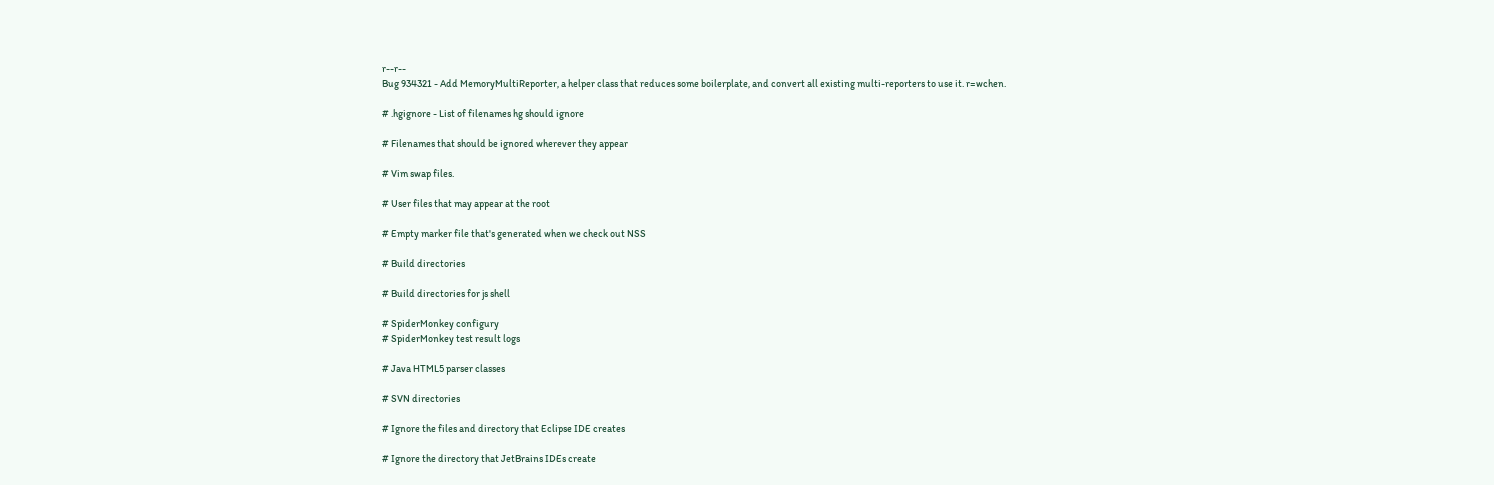r--r--
Bug 934321 - Add MemoryMultiReporter, a helper class that reduces some boilerplate, and convert all existing multi-reporters to use it. r=wchen.

# .hgignore - List of filenames hg should ignore

# Filenames that should be ignored wherever they appear

# Vim swap files.

# User files that may appear at the root

# Empty marker file that's generated when we check out NSS

# Build directories

# Build directories for js shell

# SpiderMonkey configury
# SpiderMonkey test result logs

# Java HTML5 parser classes

# SVN directories

# Ignore the files and directory that Eclipse IDE creates

# Ignore the directory that JetBrains IDEs create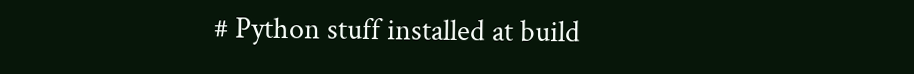# Python stuff installed at build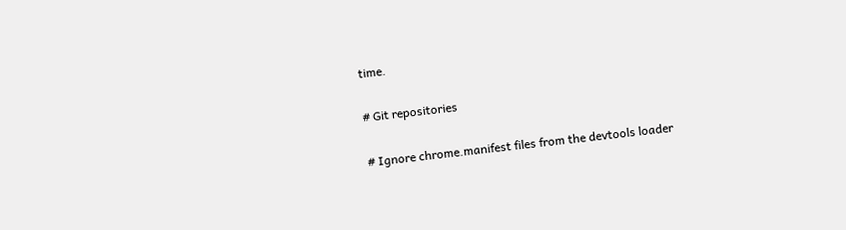time.

# Git repositories

# Ignore chrome.manifest files from the devtools loader